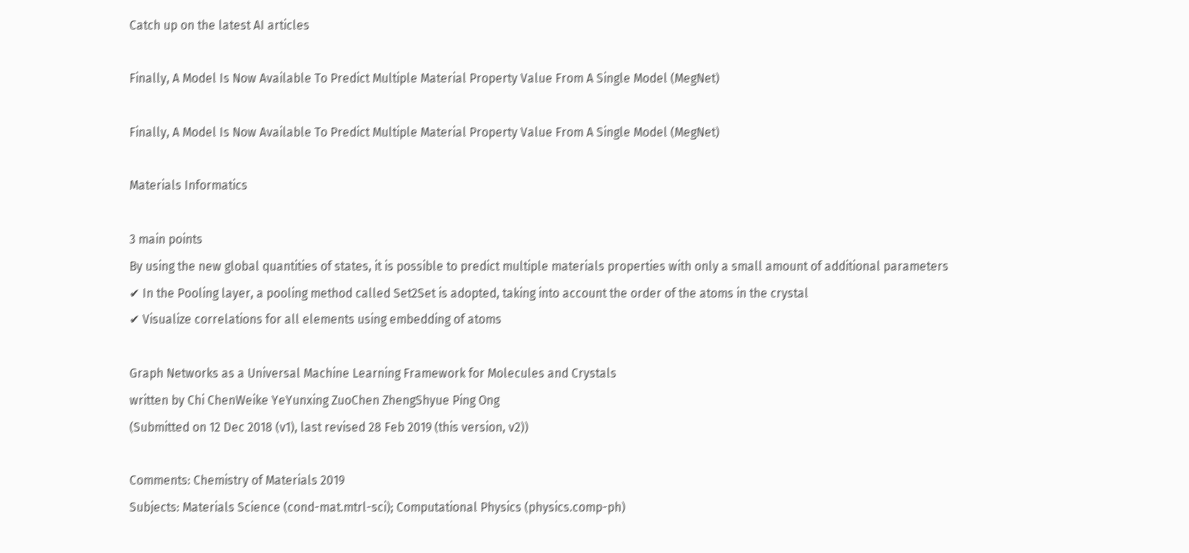Catch up on the latest AI articles

Finally, A Model Is Now Available To Predict Multiple Material Property Value From A Single Model (MegNet)

Finally, A Model Is Now Available To Predict Multiple Material Property Value From A Single Model (MegNet)

Materials Informatics

3 main points
By using the new global quantities of states, it is possible to predict multiple materials properties with only a small amount of additional parameters
✔ In the Pooling layer, a pooling method called Set2Set is adopted, taking into account the order of the atoms in the crystal
✔ Visualize correlations for all elements using embedding of atoms

Graph Networks as a Universal Machine Learning Framework for Molecules and Crystals
written by Chi ChenWeike YeYunxing ZuoChen ZhengShyue Ping Ong
(Submitted on 12 Dec 2018 (v1), last revised 28 Feb 2019 (this version, v2))

Comments: Chemistry of Materials 2019
Subjects: Materials Science (cond-mat.mtrl-sci); Computational Physics (physics.comp-ph)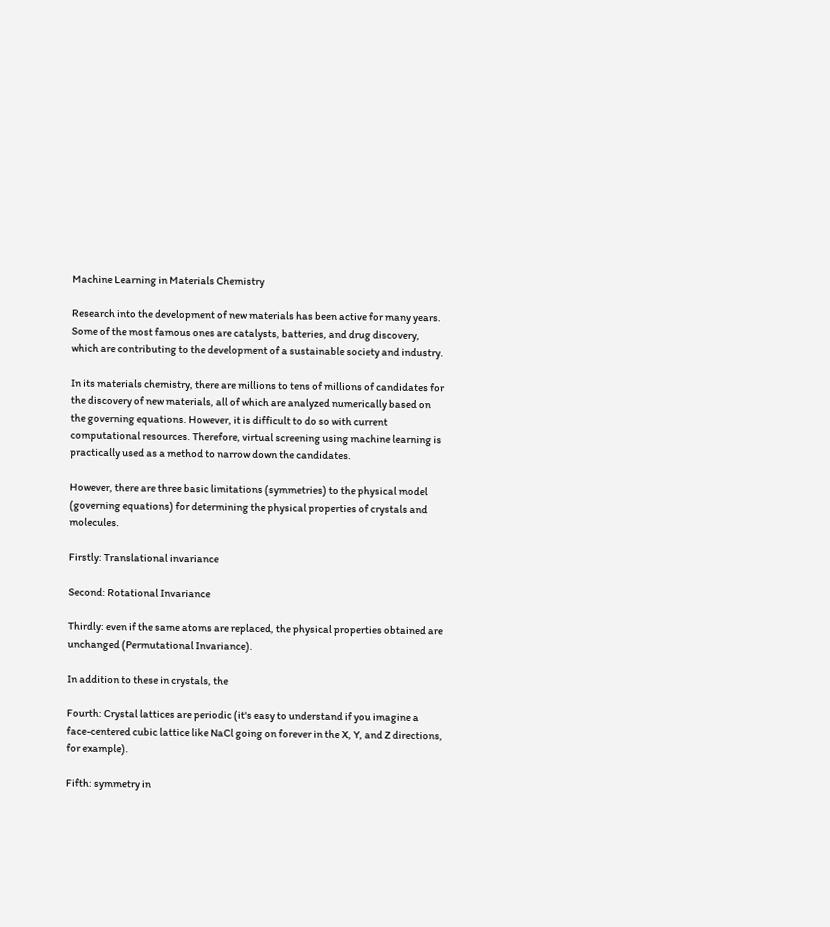Machine Learning in Materials Chemistry

Research into the development of new materials has been active for many years. Some of the most famous ones are catalysts, batteries, and drug discovery, which are contributing to the development of a sustainable society and industry.

In its materials chemistry, there are millions to tens of millions of candidates for the discovery of new materials, all of which are analyzed numerically based on the governing equations. However, it is difficult to do so with current computational resources. Therefore, virtual screening using machine learning is practically used as a method to narrow down the candidates.

However, there are three basic limitations (symmetries) to the physical model (governing equations) for determining the physical properties of crystals and molecules.

Firstly: Translational invariance

Second: Rotational Invariance

Thirdly: even if the same atoms are replaced, the physical properties obtained are unchanged (Permutational Invariance).

In addition to these in crystals, the

Fourth: Crystal lattices are periodic (it's easy to understand if you imagine a face-centered cubic lattice like NaCl going on forever in the X, Y, and Z directions, for example).

Fifth: symmetry in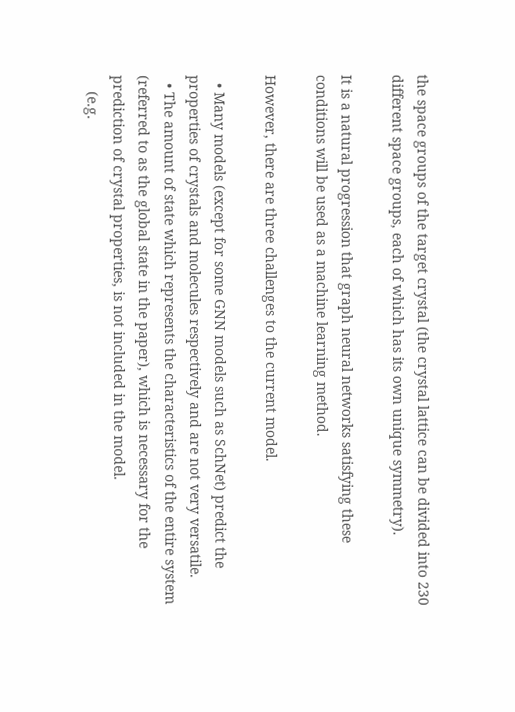the space groups of the target crystal (the crystal lattice can be divided into 230 different space groups, each of which has its own unique symmetry).

It is a natural progression that graph neural networks satisfying these conditions will be used as a machine learning method.

However, there are three challenges to the current model.

  • Many models (except for some GNN models such as SchNet) predict the properties of crystals and molecules respectively and are not very versatile.
  • The amount of state which represents the characteristics of the entire system (referred to as the global state in the paper), which is necessary for the prediction of crystal properties, is not included in the model.
    (e.g.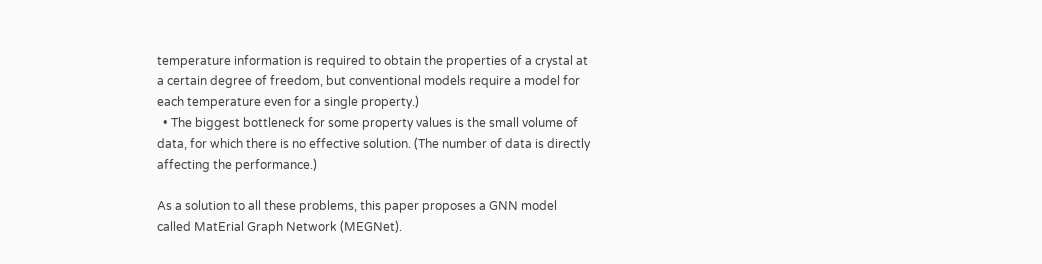temperature information is required to obtain the properties of a crystal at a certain degree of freedom, but conventional models require a model for each temperature even for a single property.)
  • The biggest bottleneck for some property values is the small volume of data, for which there is no effective solution. (The number of data is directly affecting the performance.)

As a solution to all these problems, this paper proposes a GNN model called MatErial Graph Network (MEGNet).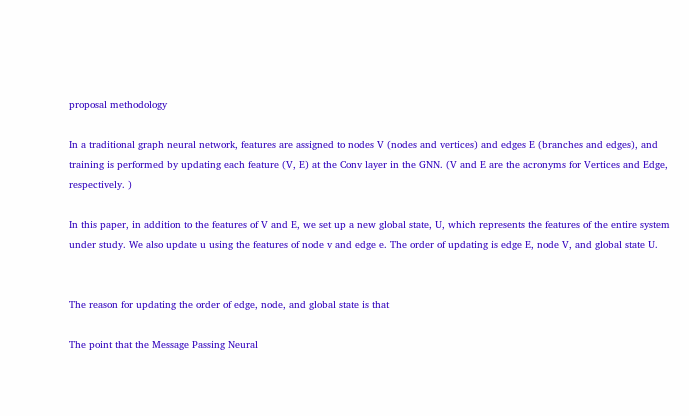proposal methodology

In a traditional graph neural network, features are assigned to nodes V (nodes and vertices) and edges E (branches and edges), and training is performed by updating each feature (V, E) at the Conv layer in the GNN. (V and E are the acronyms for Vertices and Edge, respectively. )

In this paper, in addition to the features of V and E, we set up a new global state, U, which represents the features of the entire system under study. We also update u using the features of node v and edge e. The order of updating is edge E, node V, and global state U.


The reason for updating the order of edge, node, and global state is that

The point that the Message Passing Neural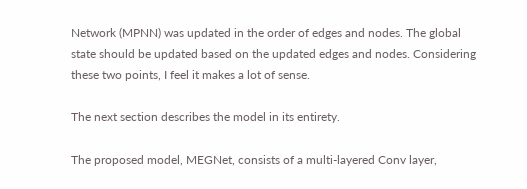Network (MPNN) was updated in the order of edges and nodes. The global state should be updated based on the updated edges and nodes. Considering these two points, I feel it makes a lot of sense.

The next section describes the model in its entirety.

The proposed model, MEGNet, consists of a multi-layered Conv layer,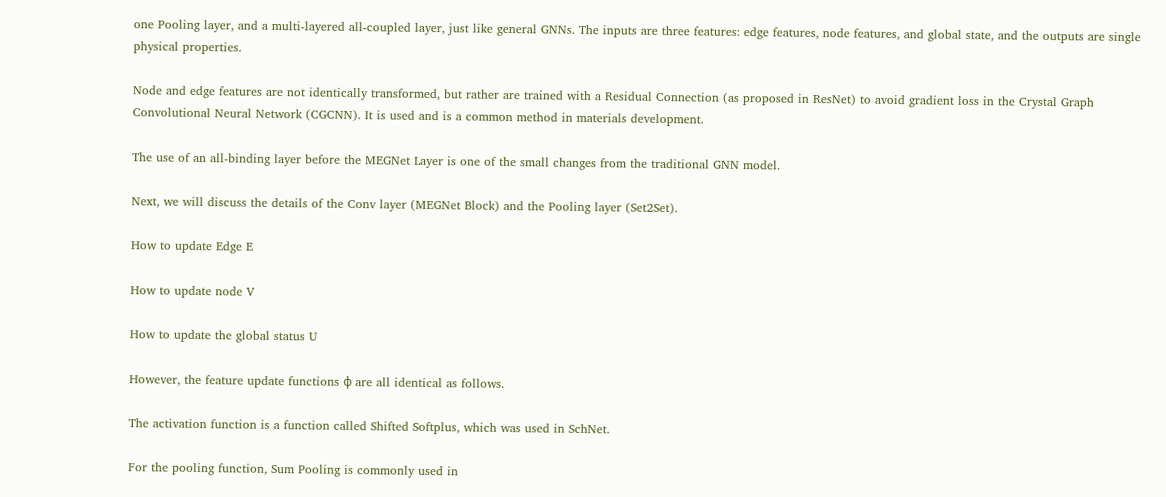one Pooling layer, and a multi-layered all-coupled layer, just like general GNNs. The inputs are three features: edge features, node features, and global state, and the outputs are single physical properties.

Node and edge features are not identically transformed, but rather are trained with a Residual Connection (as proposed in ResNet) to avoid gradient loss in the Crystal Graph Convolutional Neural Network (CGCNN). It is used and is a common method in materials development.

The use of an all-binding layer before the MEGNet Layer is one of the small changes from the traditional GNN model.

Next, we will discuss the details of the Conv layer (MEGNet Block) and the Pooling layer (Set2Set).

How to update Edge E

How to update node V

How to update the global status U

However, the feature update functions φ are all identical as follows.

The activation function is a function called Shifted Softplus, which was used in SchNet.

For the pooling function, Sum Pooling is commonly used in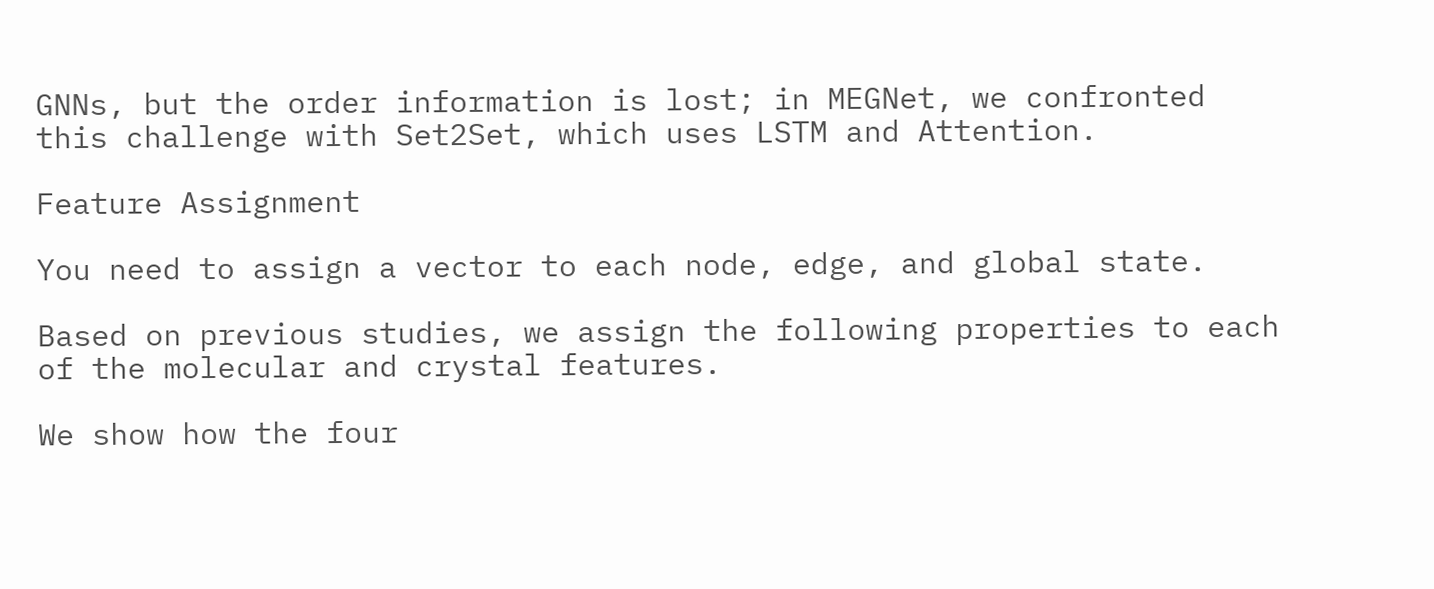GNNs, but the order information is lost; in MEGNet, we confronted this challenge with Set2Set, which uses LSTM and Attention.

Feature Assignment

You need to assign a vector to each node, edge, and global state.

Based on previous studies, we assign the following properties to each of the molecular and crystal features.

We show how the four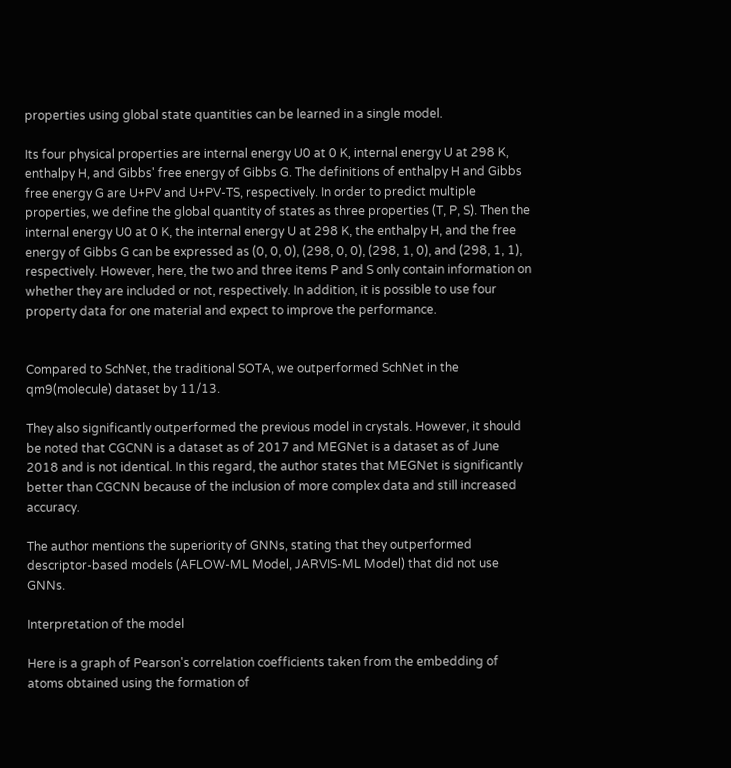properties using global state quantities can be learned in a single model.

Its four physical properties are internal energy U0 at 0 K, internal energy U at 298 K, enthalpy H, and Gibbs' free energy of Gibbs G. The definitions of enthalpy H and Gibbs free energy G are U+PV and U+PV-TS, respectively. In order to predict multiple properties, we define the global quantity of states as three properties (T, P, S). Then the internal energy U0 at 0 K, the internal energy U at 298 K, the enthalpy H, and the free energy of Gibbs G can be expressed as (0, 0, 0), (298, 0, 0), (298, 1, 0), and (298, 1, 1), respectively. However, here, the two and three items P and S only contain information on whether they are included or not, respectively. In addition, it is possible to use four property data for one material and expect to improve the performance.


Compared to SchNet, the traditional SOTA, we outperformed SchNet in the qm9(molecule) dataset by 11/13.

They also significantly outperformed the previous model in crystals. However, it should be noted that CGCNN is a dataset as of 2017 and MEGNet is a dataset as of June 2018 and is not identical. In this regard, the author states that MEGNet is significantly better than CGCNN because of the inclusion of more complex data and still increased accuracy.

The author mentions the superiority of GNNs, stating that they outperformed descriptor-based models (AFLOW-ML Model, JARVIS-ML Model) that did not use GNNs.

Interpretation of the model

Here is a graph of Pearson's correlation coefficients taken from the embedding of atoms obtained using the formation of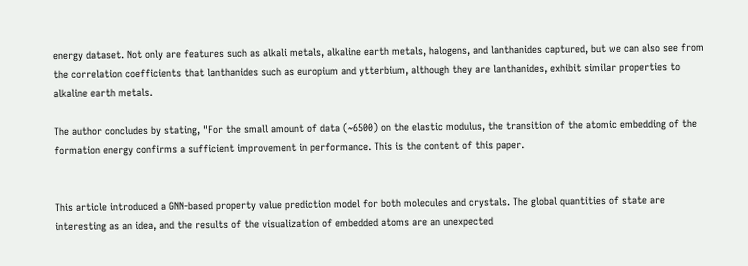energy dataset. Not only are features such as alkali metals, alkaline earth metals, halogens, and lanthanides captured, but we can also see from the correlation coefficients that lanthanides such as europium and ytterbium, although they are lanthanides, exhibit similar properties to alkaline earth metals.

The author concludes by stating, "For the small amount of data (~6500) on the elastic modulus, the transition of the atomic embedding of the formation energy confirms a sufficient improvement in performance. This is the content of this paper.


This article introduced a GNN-based property value prediction model for both molecules and crystals. The global quantities of state are interesting as an idea, and the results of the visualization of embedded atoms are an unexpected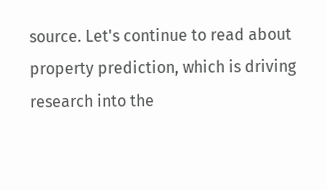source. Let's continue to read about property prediction, which is driving research into the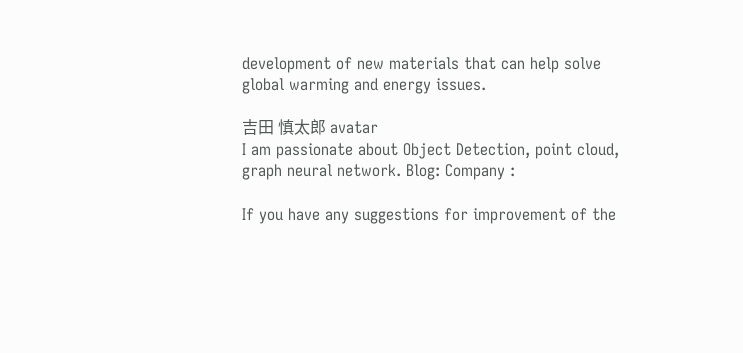development of new materials that can help solve global warming and energy issues.

吉田 慎太郎 avatar
I am passionate about Object Detection, point cloud, graph neural network. Blog: Company :

If you have any suggestions for improvement of the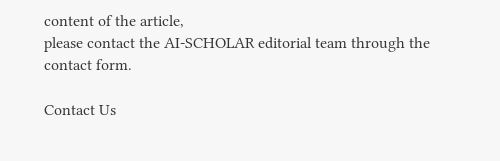content of the article,
please contact the AI-SCHOLAR editorial team through the contact form.

Contact Us